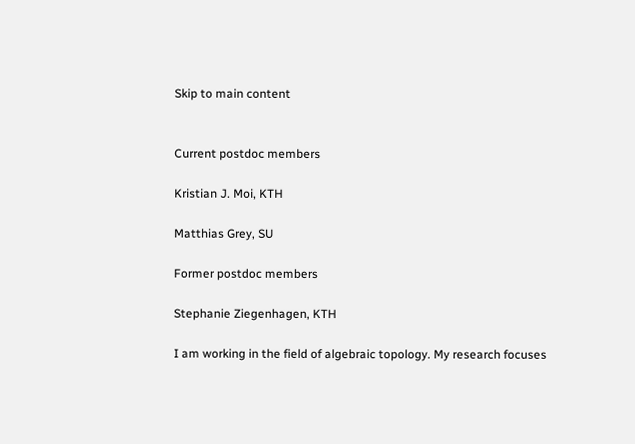Skip to main content


Current postdoc members

Kristian J. Moi, KTH

Matthias Grey, SU

Former postdoc members

Stephanie Ziegenhagen, KTH

I am working in the field of algebraic topology. My research focuses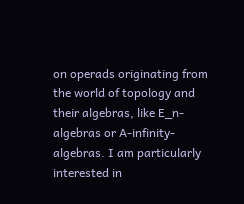on operads originating from the world of topology and their algebras, like E_n-algebras or A-infinity-algebras. I am particularly interested in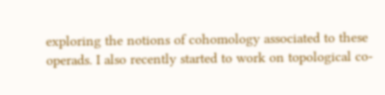exploring the notions of cohomology associated to these operads. I also recently started to work on topological co-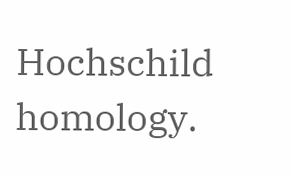Hochschild homology.